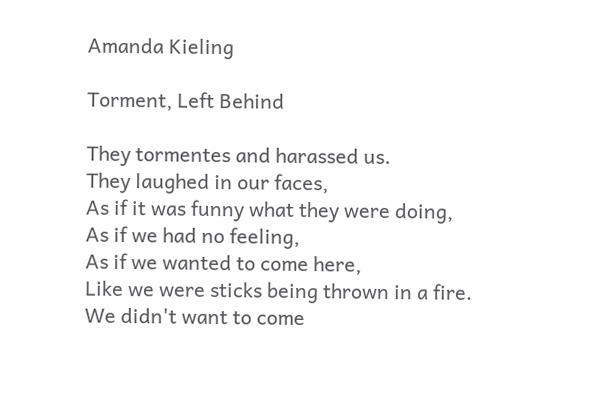Amanda Kieling

Torment, Left Behind

They tormentes and harassed us.
They laughed in our faces,
As if it was funny what they were doing,
As if we had no feeling,
As if we wanted to come here,
Like we were sticks being thrown in a fire.
We didn't want to come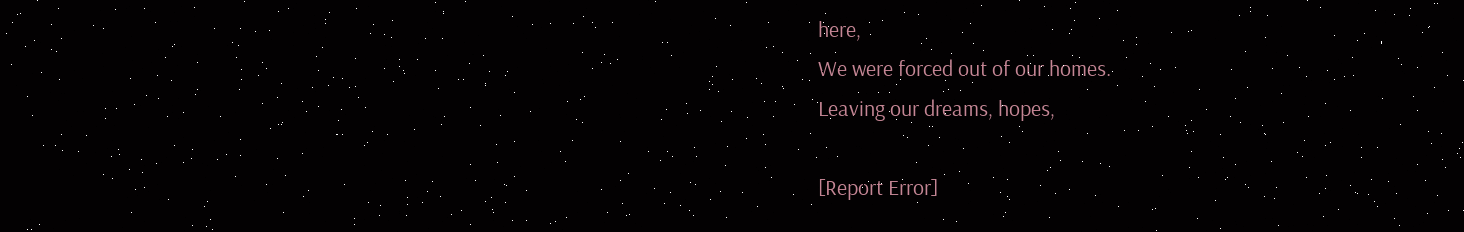here,
We were forced out of our homes.
Leaving our dreams, hopes,

[Report Error]